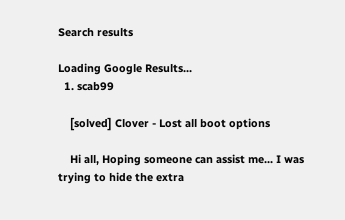Search results

Loading Google Results...
  1. scab99

    [solved] Clover - Lost all boot options

    Hi all, Hoping someone can assist me... I was trying to hide the extra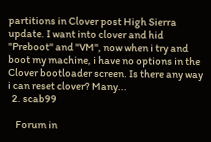partitions in Clover post High Sierra update. I want into clover and hid "Preboot" and "VM", now when i try and boot my machine, i have no options in the Clover bootloader screen. Is there any way i can reset clover? Many...
  2. scab99

    Forum in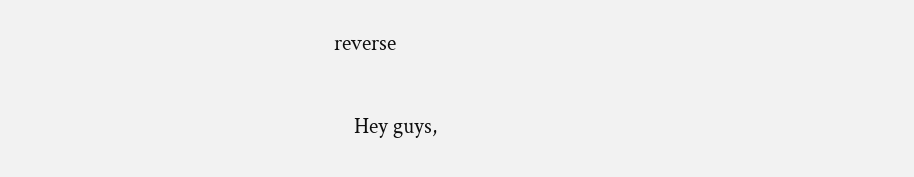reverse

    Hey guys,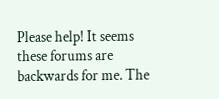Please help! It seems these forums are backwards for me. The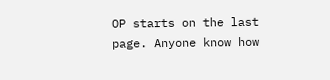OP starts on the last page. Anyone know how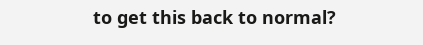to get this back to normal?